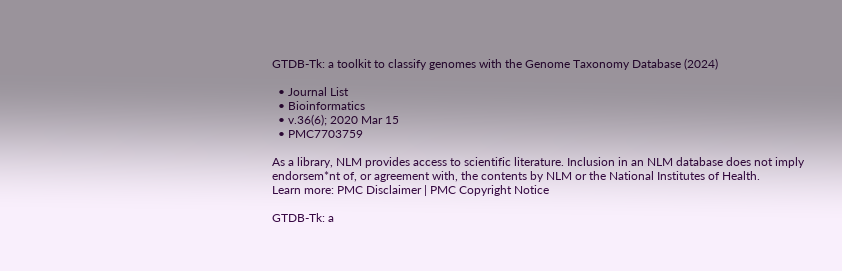GTDB-Tk: a toolkit to classify genomes with the Genome Taxonomy Database (2024)

  • Journal List
  • Bioinformatics
  • v.36(6); 2020 Mar 15
  • PMC7703759

As a library, NLM provides access to scientific literature. Inclusion in an NLM database does not imply endorsem*nt of, or agreement with, the contents by NLM or the National Institutes of Health.
Learn more: PMC Disclaimer | PMC Copyright Notice

GTDB-Tk: a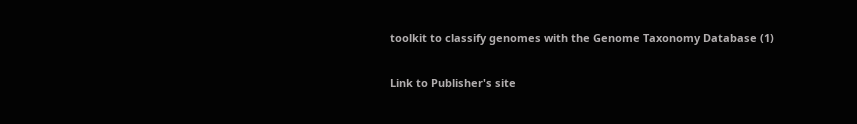toolkit to classify genomes with the Genome Taxonomy Database (1)

Link to Publisher's site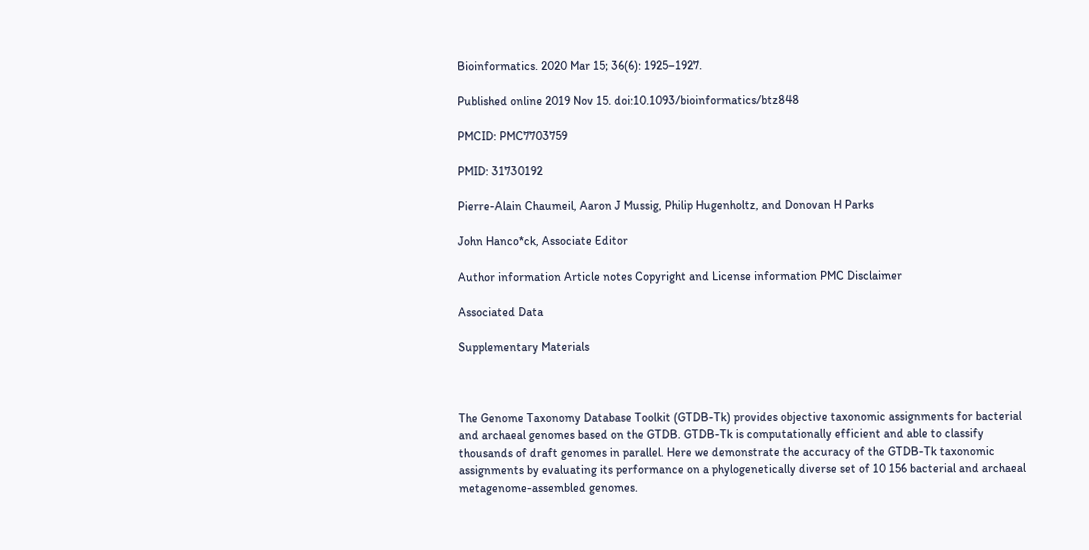Bioinformatics. 2020 Mar 15; 36(6): 1925–1927.

Published online 2019 Nov 15. doi:10.1093/bioinformatics/btz848

PMCID: PMC7703759

PMID: 31730192

Pierre-Alain Chaumeil, Aaron J Mussig, Philip Hugenholtz, and Donovan H Parks

John Hanco*ck, Associate Editor

Author information Article notes Copyright and License information PMC Disclaimer

Associated Data

Supplementary Materials



The Genome Taxonomy Database Toolkit (GTDB-Tk) provides objective taxonomic assignments for bacterial and archaeal genomes based on the GTDB. GTDB-Tk is computationally efficient and able to classify thousands of draft genomes in parallel. Here we demonstrate the accuracy of the GTDB-Tk taxonomic assignments by evaluating its performance on a phylogenetically diverse set of 10 156 bacterial and archaeal metagenome-assembled genomes.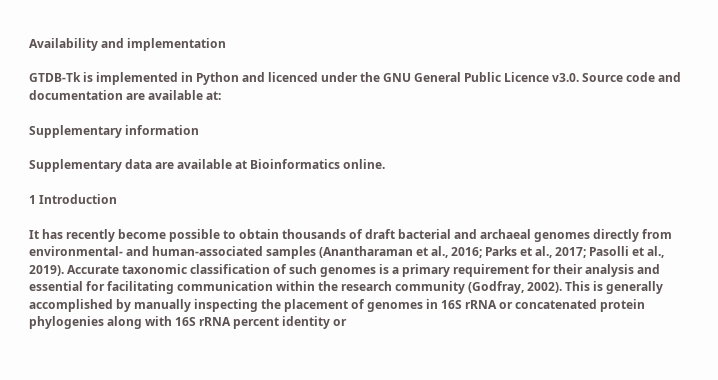Availability and implementation

GTDB-Tk is implemented in Python and licenced under the GNU General Public Licence v3.0. Source code and documentation are available at:

Supplementary information

Supplementary data are available at Bioinformatics online.

1 Introduction

It has recently become possible to obtain thousands of draft bacterial and archaeal genomes directly from environmental- and human-associated samples (Anantharaman et al., 2016; Parks et al., 2017; Pasolli et al., 2019). Accurate taxonomic classification of such genomes is a primary requirement for their analysis and essential for facilitating communication within the research community (Godfray, 2002). This is generally accomplished by manually inspecting the placement of genomes in 16S rRNA or concatenated protein phylogenies along with 16S rRNA percent identity or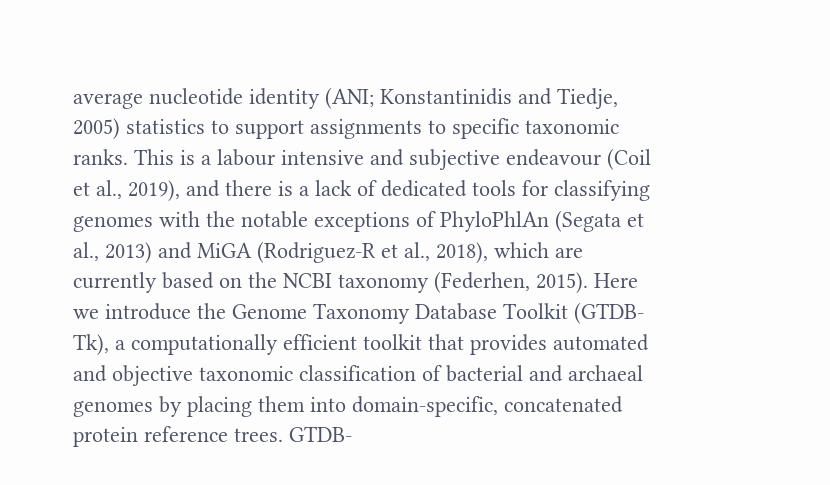average nucleotide identity (ANI; Konstantinidis and Tiedje, 2005) statistics to support assignments to specific taxonomic ranks. This is a labour intensive and subjective endeavour (Coil et al., 2019), and there is a lack of dedicated tools for classifying genomes with the notable exceptions of PhyloPhlAn (Segata et al., 2013) and MiGA (Rodriguez-R et al., 2018), which are currently based on the NCBI taxonomy (Federhen, 2015). Here we introduce the Genome Taxonomy Database Toolkit (GTDB-Tk), a computationally efficient toolkit that provides automated and objective taxonomic classification of bacterial and archaeal genomes by placing them into domain-specific, concatenated protein reference trees. GTDB-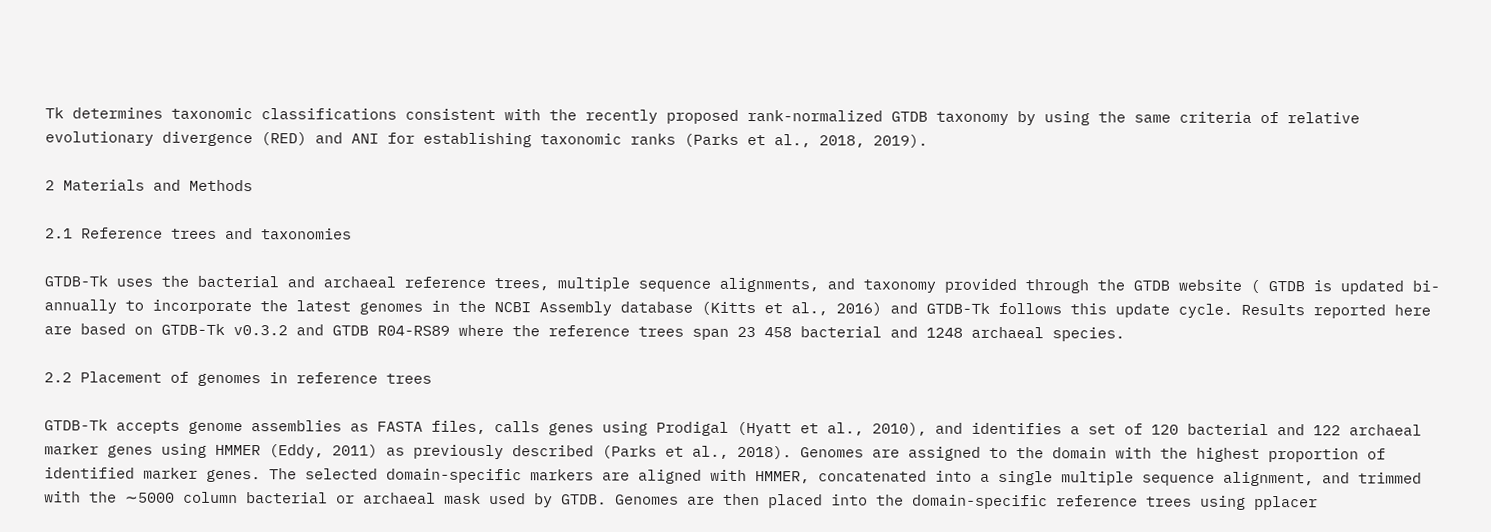Tk determines taxonomic classifications consistent with the recently proposed rank-normalized GTDB taxonomy by using the same criteria of relative evolutionary divergence (RED) and ANI for establishing taxonomic ranks (Parks et al., 2018, 2019).

2 Materials and Methods

2.1 Reference trees and taxonomies

GTDB-Tk uses the bacterial and archaeal reference trees, multiple sequence alignments, and taxonomy provided through the GTDB website ( GTDB is updated bi-annually to incorporate the latest genomes in the NCBI Assembly database (Kitts et al., 2016) and GTDB-Tk follows this update cycle. Results reported here are based on GTDB-Tk v0.3.2 and GTDB R04-RS89 where the reference trees span 23 458 bacterial and 1248 archaeal species.

2.2 Placement of genomes in reference trees

GTDB-Tk accepts genome assemblies as FASTA files, calls genes using Prodigal (Hyatt et al., 2010), and identifies a set of 120 bacterial and 122 archaeal marker genes using HMMER (Eddy, 2011) as previously described (Parks et al., 2018). Genomes are assigned to the domain with the highest proportion of identified marker genes. The selected domain-specific markers are aligned with HMMER, concatenated into a single multiple sequence alignment, and trimmed with the ∼5000 column bacterial or archaeal mask used by GTDB. Genomes are then placed into the domain-specific reference trees using pplacer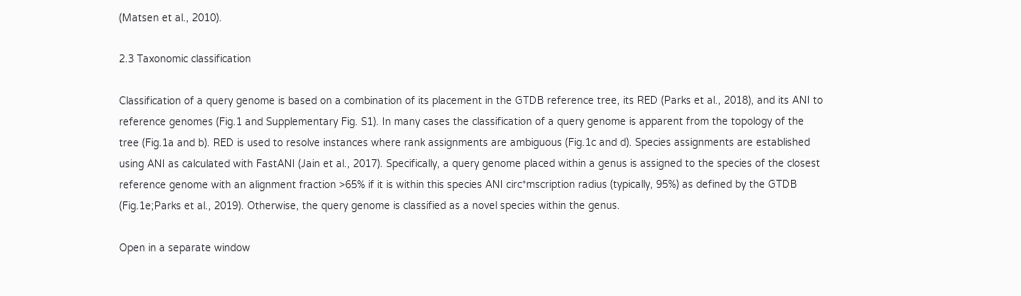(Matsen et al., 2010).

2.3 Taxonomic classification

Classification of a query genome is based on a combination of its placement in the GTDB reference tree, its RED (Parks et al., 2018), and its ANI to reference genomes (Fig.1 and Supplementary Fig. S1). In many cases the classification of a query genome is apparent from the topology of the tree (Fig.1a and b). RED is used to resolve instances where rank assignments are ambiguous (Fig.1c and d). Species assignments are established using ANI as calculated with FastANI (Jain et al., 2017). Specifically, a query genome placed within a genus is assigned to the species of the closest reference genome with an alignment fraction >65% if it is within this species ANI circ*mscription radius (typically, 95%) as defined by the GTDB (Fig.1e;Parks et al., 2019). Otherwise, the query genome is classified as a novel species within the genus.

Open in a separate window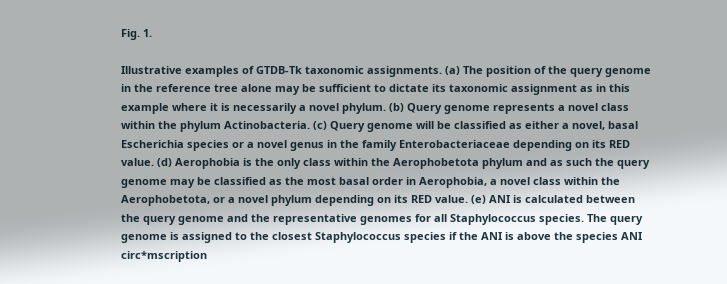Fig. 1.

Illustrative examples of GTDB-Tk taxonomic assignments. (a) The position of the query genome in the reference tree alone may be sufficient to dictate its taxonomic assignment as in this example where it is necessarily a novel phylum. (b) Query genome represents a novel class within the phylum Actinobacteria. (c) Query genome will be classified as either a novel, basal Escherichia species or a novel genus in the family Enterobacteriaceae depending on its RED value. (d) Aerophobia is the only class within the Aerophobetota phylum and as such the query genome may be classified as the most basal order in Aerophobia, a novel class within the Aerophobetota, or a novel phylum depending on its RED value. (e) ANI is calculated between the query genome and the representative genomes for all Staphylococcus species. The query genome is assigned to the closest Staphylococcus species if the ANI is above the species ANI circ*mscription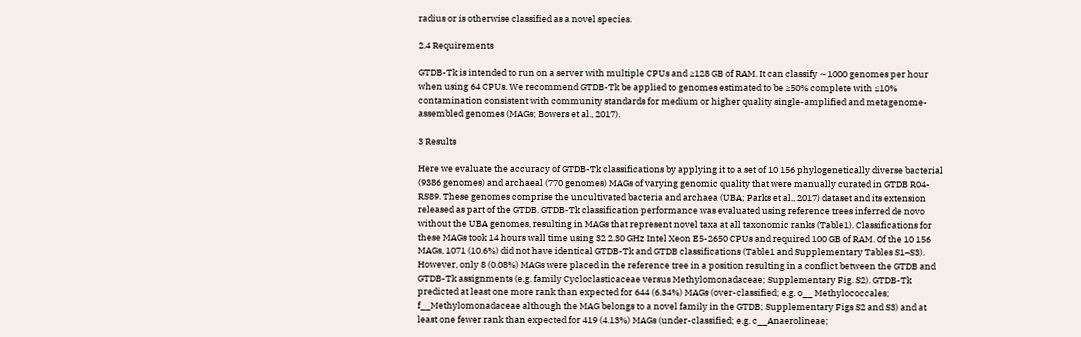radius or is otherwise classified as a novel species.

2.4 Requirements

GTDB-Tk is intended to run on a server with multiple CPUs and ≥128 GB of RAM. It can classify ∼1000 genomes per hour when using 64 CPUs. We recommend GTDB-Tk be applied to genomes estimated to be ≥50% complete with ≤10% contamination consistent with community standards for medium or higher quality single-amplified and metagenome-assembled genomes (MAGs; Bowers et al., 2017).

3 Results

Here we evaluate the accuracy of GTDB-Tk classifications by applying it to a set of 10 156 phylogenetically diverse bacterial (9386 genomes) and archaeal (770 genomes) MAGs of varying genomic quality that were manually curated in GTDB R04-RS89. These genomes comprise the uncultivated bacteria and archaea (UBA; Parks et al., 2017) dataset and its extension released as part of the GTDB. GTDB-Tk classification performance was evaluated using reference trees inferred de novo without the UBA genomes, resulting in MAGs that represent novel taxa at all taxonomic ranks (Table1). Classifications for these MAGs took 14 hours wall time using 32 2.30 GHz Intel Xeon E5-2650 CPUs and required 100 GB of RAM. Of the 10 156 MAGs, 1071 (10.6%) did not have identical GTDB-Tk and GTDB classifications (Table1 and Supplementary Tables S1–S3). However, only 8 (0.08%) MAGs were placed in the reference tree in a position resulting in a conflict between the GTDB and GTDB-Tk assignments (e.g. family Cycloclasticaceae versus Methylomonadaceae; Supplementary Fig. S2). GTDB-Tk predicted at least one more rank than expected for 644 (6.34%) MAGs (over-classified; e.g. o__ Methylococcales; f__Methylomonadaceae although the MAG belongs to a novel family in the GTDB; Supplementary Figs S2 and S3) and at least one fewer rank than expected for 419 (4.13%) MAGs (under-classified; e.g. c__Anaerolineae;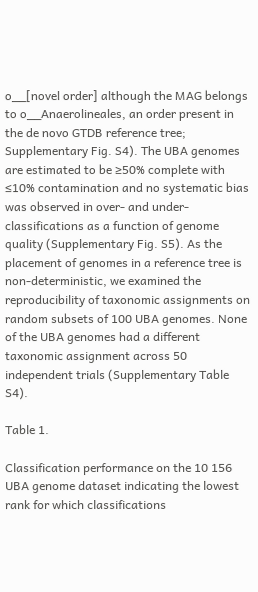o__[novel order] although the MAG belongs to o__Anaerolineales, an order present in the de novo GTDB reference tree; Supplementary Fig. S4). The UBA genomes are estimated to be ≥50% complete with ≤10% contamination and no systematic bias was observed in over- and under-classifications as a function of genome quality (Supplementary Fig. S5). As the placement of genomes in a reference tree is non-deterministic, we examined the reproducibility of taxonomic assignments on random subsets of 100 UBA genomes. None of the UBA genomes had a different taxonomic assignment across 50 independent trials (Supplementary Table S4).

Table 1.

Classification performance on the 10 156 UBA genome dataset indicating the lowest rank for which classifications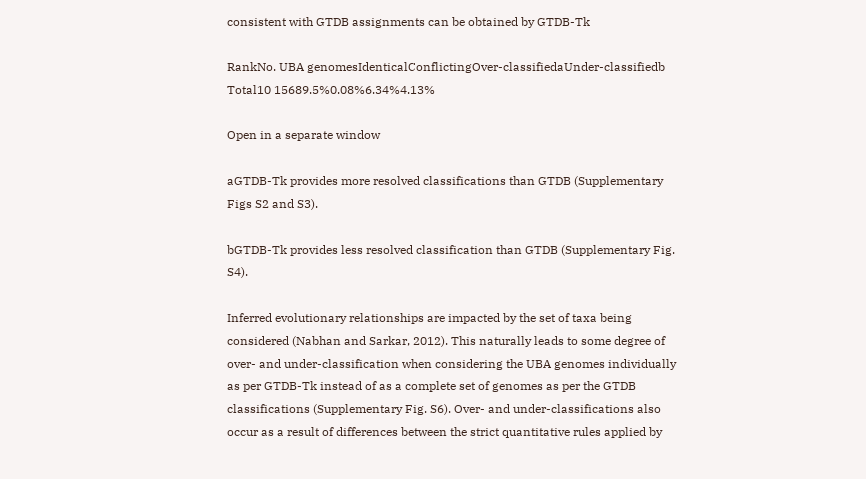consistent with GTDB assignments can be obtained by GTDB-Tk

RankNo. UBA genomesIdenticalConflictingOver-classifiedaUnder-classifiedb
Total10 15689.5%0.08%6.34%4.13%

Open in a separate window

aGTDB-Tk provides more resolved classifications than GTDB (Supplementary Figs S2 and S3).

bGTDB-Tk provides less resolved classification than GTDB (Supplementary Fig. S4).

Inferred evolutionary relationships are impacted by the set of taxa being considered (Nabhan and Sarkar, 2012). This naturally leads to some degree of over- and under-classification when considering the UBA genomes individually as per GTDB-Tk instead of as a complete set of genomes as per the GTDB classifications (Supplementary Fig. S6). Over- and under-classifications also occur as a result of differences between the strict quantitative rules applied by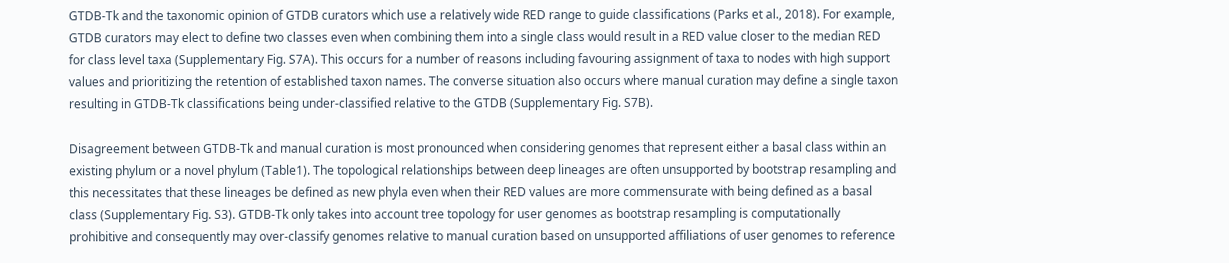GTDB-Tk and the taxonomic opinion of GTDB curators which use a relatively wide RED range to guide classifications (Parks et al., 2018). For example, GTDB curators may elect to define two classes even when combining them into a single class would result in a RED value closer to the median RED for class level taxa (Supplementary Fig. S7A). This occurs for a number of reasons including favouring assignment of taxa to nodes with high support values and prioritizing the retention of established taxon names. The converse situation also occurs where manual curation may define a single taxon resulting in GTDB-Tk classifications being under-classified relative to the GTDB (Supplementary Fig. S7B).

Disagreement between GTDB-Tk and manual curation is most pronounced when considering genomes that represent either a basal class within an existing phylum or a novel phylum (Table1). The topological relationships between deep lineages are often unsupported by bootstrap resampling and this necessitates that these lineages be defined as new phyla even when their RED values are more commensurate with being defined as a basal class (Supplementary Fig. S3). GTDB-Tk only takes into account tree topology for user genomes as bootstrap resampling is computationally prohibitive and consequently may over-classify genomes relative to manual curation based on unsupported affiliations of user genomes to reference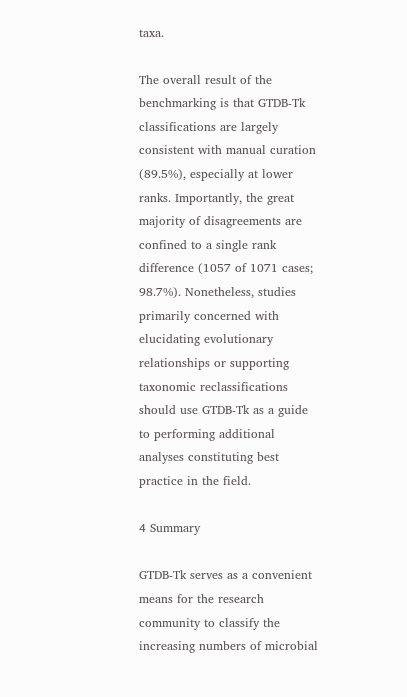taxa.

The overall result of the benchmarking is that GTDB-Tk classifications are largely consistent with manual curation (89.5%), especially at lower ranks. Importantly, the great majority of disagreements are confined to a single rank difference (1057 of 1071 cases; 98.7%). Nonetheless, studies primarily concerned with elucidating evolutionary relationships or supporting taxonomic reclassifications should use GTDB-Tk as a guide to performing additional analyses constituting best practice in the field.

4 Summary

GTDB-Tk serves as a convenient means for the research community to classify the increasing numbers of microbial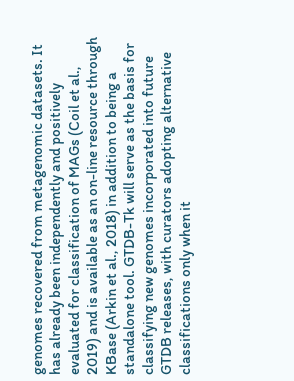genomes recovered from metagenomic datasets. It has already been independently and positively evaluated for classification of MAGs (Coil et al., 2019) and is available as an on-line resource through KBase (Arkin et al., 2018) in addition to being a standalone tool. GTDB-Tk will serve as the basis for classifying new genomes incorporated into future GTDB releases, with curators adopting alternative classifications only when it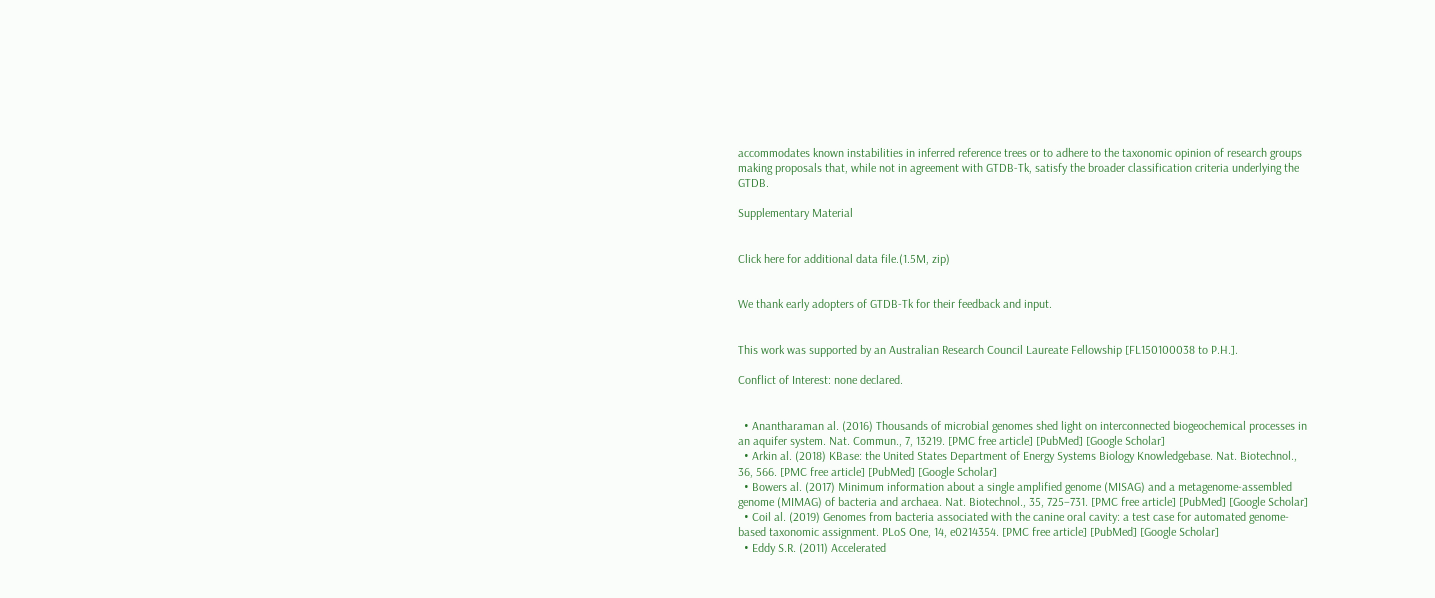accommodates known instabilities in inferred reference trees or to adhere to the taxonomic opinion of research groups making proposals that, while not in agreement with GTDB-Tk, satisfy the broader classification criteria underlying the GTDB.

Supplementary Material


Click here for additional data file.(1.5M, zip)


We thank early adopters of GTDB-Tk for their feedback and input.


This work was supported by an Australian Research Council Laureate Fellowship [FL150100038 to P.H.].

Conflict of Interest: none declared.


  • Anantharaman al. (2016) Thousands of microbial genomes shed light on interconnected biogeochemical processes in an aquifer system. Nat. Commun., 7, 13219. [PMC free article] [PubMed] [Google Scholar]
  • Arkin al. (2018) KBase: the United States Department of Energy Systems Biology Knowledgebase. Nat. Biotechnol., 36, 566. [PMC free article] [PubMed] [Google Scholar]
  • Bowers al. (2017) Minimum information about a single amplified genome (MISAG) and a metagenome-assembled genome (MIMAG) of bacteria and archaea. Nat. Biotechnol., 35, 725–731. [PMC free article] [PubMed] [Google Scholar]
  • Coil al. (2019) Genomes from bacteria associated with the canine oral cavity: a test case for automated genome-based taxonomic assignment. PLoS One, 14, e0214354. [PMC free article] [PubMed] [Google Scholar]
  • Eddy S.R. (2011) Accelerated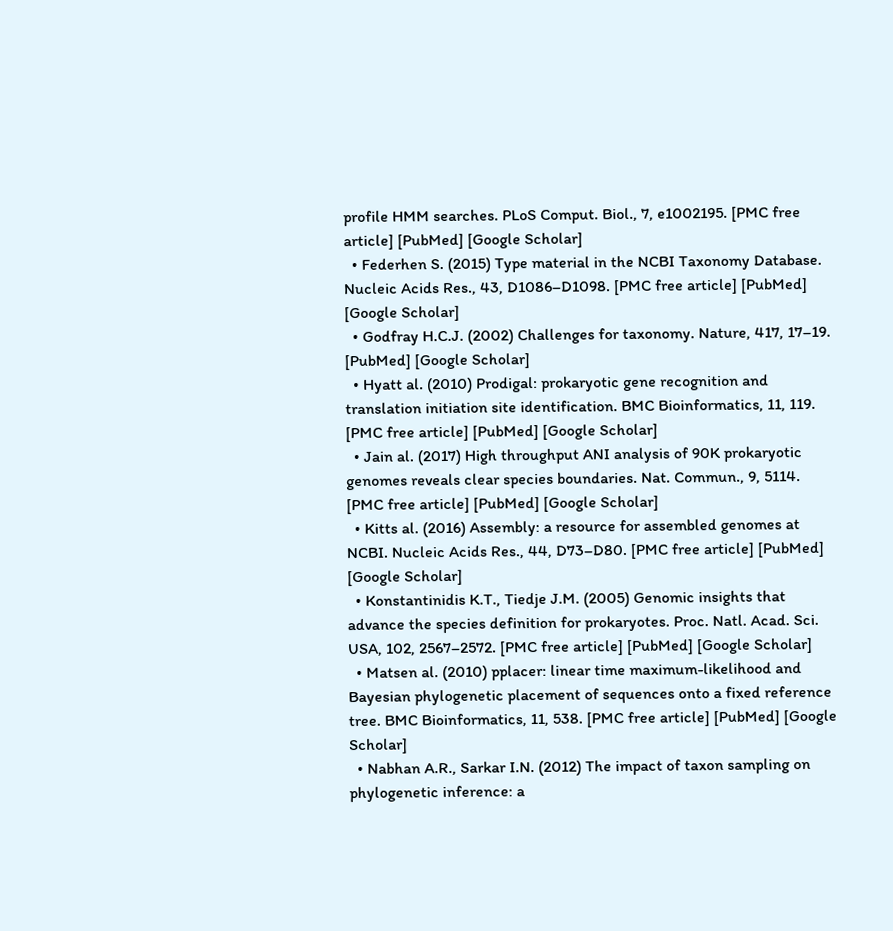profile HMM searches. PLoS Comput. Biol., 7, e1002195. [PMC free article] [PubMed] [Google Scholar]
  • Federhen S. (2015) Type material in the NCBI Taxonomy Database. Nucleic Acids Res., 43, D1086–D1098. [PMC free article] [PubMed] [Google Scholar]
  • Godfray H.C.J. (2002) Challenges for taxonomy. Nature, 417, 17–19. [PubMed] [Google Scholar]
  • Hyatt al. (2010) Prodigal: prokaryotic gene recognition and translation initiation site identification. BMC Bioinformatics, 11, 119. [PMC free article] [PubMed] [Google Scholar]
  • Jain al. (2017) High throughput ANI analysis of 90K prokaryotic genomes reveals clear species boundaries. Nat. Commun., 9, 5114. [PMC free article] [PubMed] [Google Scholar]
  • Kitts al. (2016) Assembly: a resource for assembled genomes at NCBI. Nucleic Acids Res., 44, D73–D80. [PMC free article] [PubMed] [Google Scholar]
  • Konstantinidis K.T., Tiedje J.M. (2005) Genomic insights that advance the species definition for prokaryotes. Proc. Natl. Acad. Sci. USA, 102, 2567–2572. [PMC free article] [PubMed] [Google Scholar]
  • Matsen al. (2010) pplacer: linear time maximum-likelihood and Bayesian phylogenetic placement of sequences onto a fixed reference tree. BMC Bioinformatics, 11, 538. [PMC free article] [PubMed] [Google Scholar]
  • Nabhan A.R., Sarkar I.N. (2012) The impact of taxon sampling on phylogenetic inference: a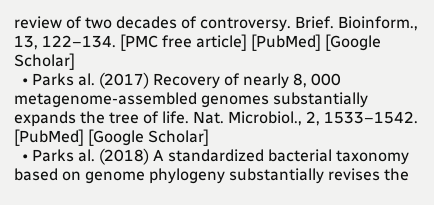review of two decades of controversy. Brief. Bioinform., 13, 122–134. [PMC free article] [PubMed] [Google Scholar]
  • Parks al. (2017) Recovery of nearly 8, 000 metagenome-assembled genomes substantially expands the tree of life. Nat. Microbiol., 2, 1533–1542. [PubMed] [Google Scholar]
  • Parks al. (2018) A standardized bacterial taxonomy based on genome phylogeny substantially revises the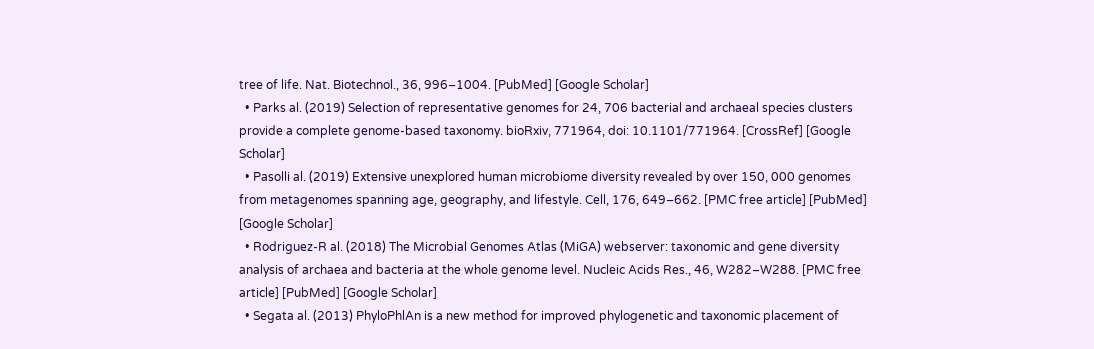tree of life. Nat. Biotechnol., 36, 996–1004. [PubMed] [Google Scholar]
  • Parks al. (2019) Selection of representative genomes for 24, 706 bacterial and archaeal species clusters provide a complete genome-based taxonomy. bioRxiv, 771964, doi: 10.1101/771964. [CrossRef] [Google Scholar]
  • Pasolli al. (2019) Extensive unexplored human microbiome diversity revealed by over 150, 000 genomes from metagenomes spanning age, geography, and lifestyle. Cell, 176, 649–662. [PMC free article] [PubMed] [Google Scholar]
  • Rodriguez-R al. (2018) The Microbial Genomes Atlas (MiGA) webserver: taxonomic and gene diversity analysis of archaea and bacteria at the whole genome level. Nucleic Acids Res., 46, W282–W288. [PMC free article] [PubMed] [Google Scholar]
  • Segata al. (2013) PhyloPhlAn is a new method for improved phylogenetic and taxonomic placement of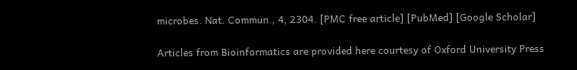microbes. Nat. Commun., 4, 2304. [PMC free article] [PubMed] [Google Scholar]

Articles from Bioinformatics are provided here courtesy of Oxford University Press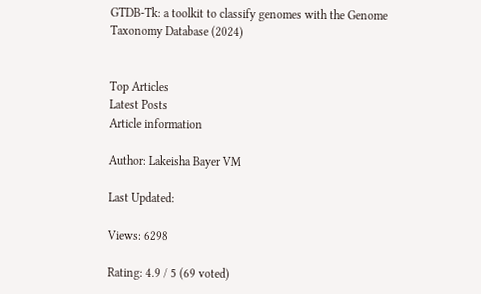GTDB-Tk: a toolkit to classify genomes with the Genome Taxonomy Database (2024)


Top Articles
Latest Posts
Article information

Author: Lakeisha Bayer VM

Last Updated:

Views: 6298

Rating: 4.9 / 5 (69 voted)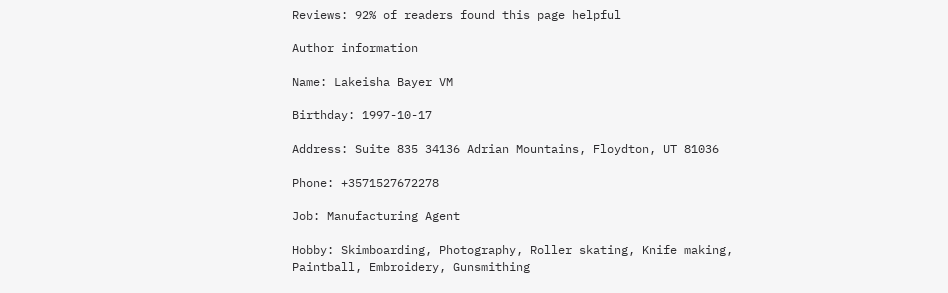Reviews: 92% of readers found this page helpful

Author information

Name: Lakeisha Bayer VM

Birthday: 1997-10-17

Address: Suite 835 34136 Adrian Mountains, Floydton, UT 81036

Phone: +3571527672278

Job: Manufacturing Agent

Hobby: Skimboarding, Photography, Roller skating, Knife making, Paintball, Embroidery, Gunsmithing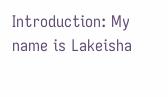Introduction: My name is Lakeisha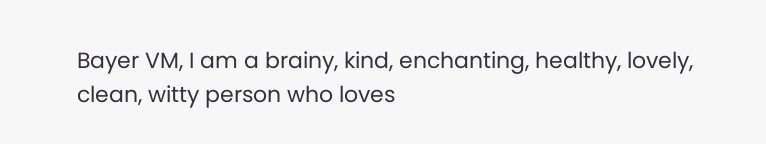Bayer VM, I am a brainy, kind, enchanting, healthy, lovely, clean, witty person who loves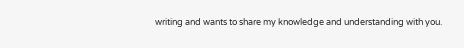writing and wants to share my knowledge and understanding with you.